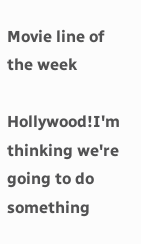Movie line of the week

Hollywood!I'm thinking we're going to do something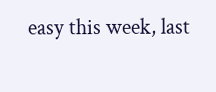easy this week, last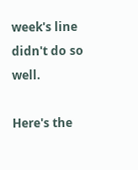week's line didn't do so well.

Here's the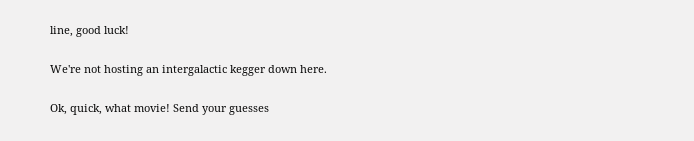line, good luck!

We're not hosting an intergalactic kegger down here.

Ok, quick, what movie! Send your guesses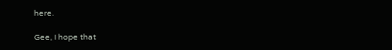here.

Gee, I hope that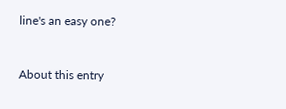line's an easy one?


About this entry